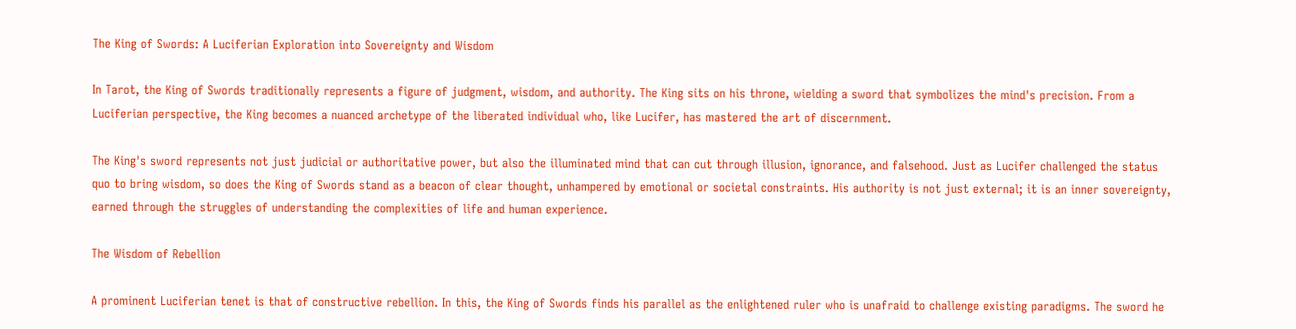The King of Swords: A Luciferian Exploration into Sovereignty and Wisdom

In Tarot, the King of Swords traditionally represents a figure of judgment, wisdom, and authority. The King sits on his throne, wielding a sword that symbolizes the mind's precision. From a Luciferian perspective, the King becomes a nuanced archetype of the liberated individual who, like Lucifer, has mastered the art of discernment.

The King's sword represents not just judicial or authoritative power, but also the illuminated mind that can cut through illusion, ignorance, and falsehood. Just as Lucifer challenged the status quo to bring wisdom, so does the King of Swords stand as a beacon of clear thought, unhampered by emotional or societal constraints. His authority is not just external; it is an inner sovereignty, earned through the struggles of understanding the complexities of life and human experience.

The Wisdom of Rebellion

A prominent Luciferian tenet is that of constructive rebellion. In this, the King of Swords finds his parallel as the enlightened ruler who is unafraid to challenge existing paradigms. The sword he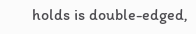holds is double-edged,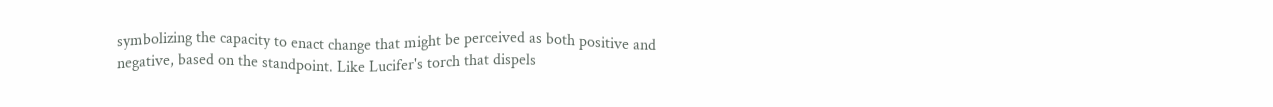symbolizing the capacity to enact change that might be perceived as both positive and negative, based on the standpoint. Like Lucifer's torch that dispels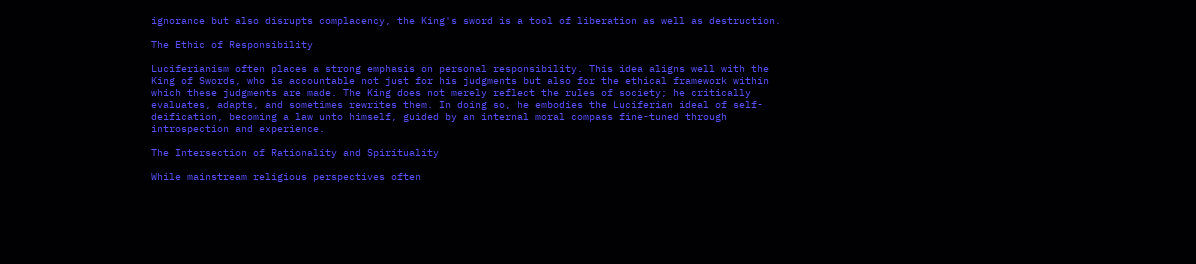ignorance but also disrupts complacency, the King's sword is a tool of liberation as well as destruction.

The Ethic of Responsibility

Luciferianism often places a strong emphasis on personal responsibility. This idea aligns well with the King of Swords, who is accountable not just for his judgments but also for the ethical framework within which these judgments are made. The King does not merely reflect the rules of society; he critically evaluates, adapts, and sometimes rewrites them. In doing so, he embodies the Luciferian ideal of self-deification, becoming a law unto himself, guided by an internal moral compass fine-tuned through introspection and experience.

The Intersection of Rationality and Spirituality

While mainstream religious perspectives often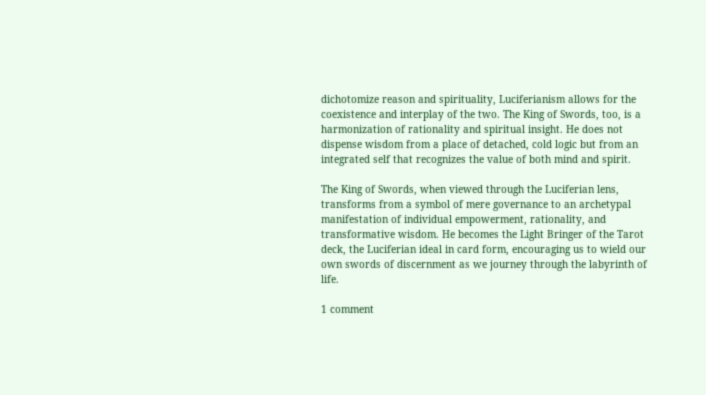dichotomize reason and spirituality, Luciferianism allows for the coexistence and interplay of the two. The King of Swords, too, is a harmonization of rationality and spiritual insight. He does not dispense wisdom from a place of detached, cold logic but from an integrated self that recognizes the value of both mind and spirit.

The King of Swords, when viewed through the Luciferian lens, transforms from a symbol of mere governance to an archetypal manifestation of individual empowerment, rationality, and transformative wisdom. He becomes the Light Bringer of the Tarot deck, the Luciferian ideal in card form, encouraging us to wield our own swords of discernment as we journey through the labyrinth of life.

1 comment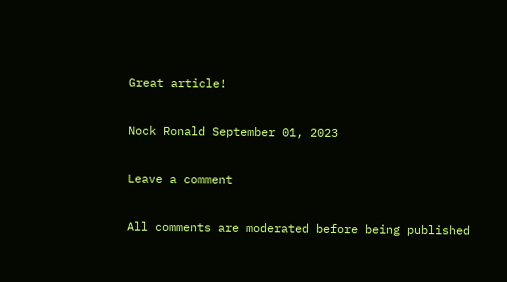Great article!

Nock Ronald September 01, 2023

Leave a comment

All comments are moderated before being published